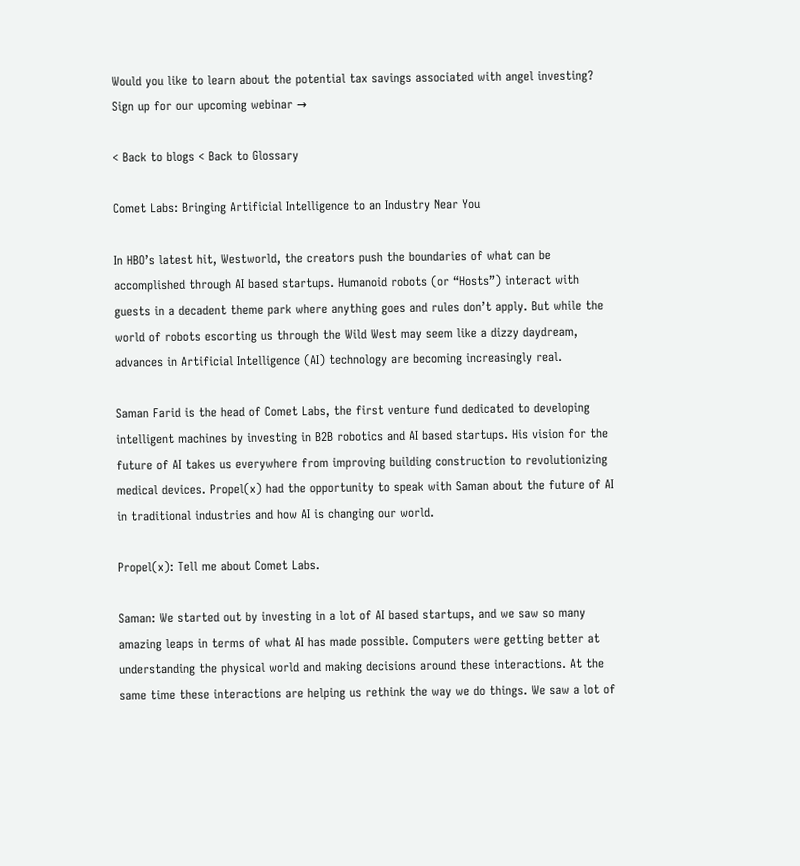Would you like to learn about the potential tax savings associated with angel investing? Sign up for our upcoming webinar →

< Back to blogs < Back to Glossary

Comet Labs: Bringing Artificial Intelligence to an Industry Near You

In HBO’s latest hit, Westworld, the creators push the boundaries of what can be accomplished through AI based startups. Humanoid robots (or “Hosts”) interact with guests in a decadent theme park where anything goes and rules don’t apply. But while the world of robots escorting us through the Wild West may seem like a dizzy daydream, advances in Artificial Intelligence (AI) technology are becoming increasingly real.

Saman Farid is the head of Comet Labs, the first venture fund dedicated to developing intelligent machines by investing in B2B robotics and AI based startups. His vision for the future of AI takes us everywhere from improving building construction to revolutionizing medical devices. Propel(x) had the opportunity to speak with Saman about the future of AI in traditional industries and how AI is changing our world.

Propel(x): Tell me about Comet Labs.

Saman: We started out by investing in a lot of AI based startups, and we saw so many amazing leaps in terms of what AI has made possible. Computers were getting better at understanding the physical world and making decisions around these interactions. At the same time these interactions are helping us rethink the way we do things. We saw a lot of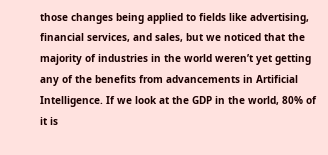those changes being applied to fields like advertising, financial services, and sales, but we noticed that the majority of industries in the world weren’t yet getting any of the benefits from advancements in Artificial Intelligence. If we look at the GDP in the world, 80% of it is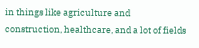in things like agriculture and construction, healthcare, and a lot of fields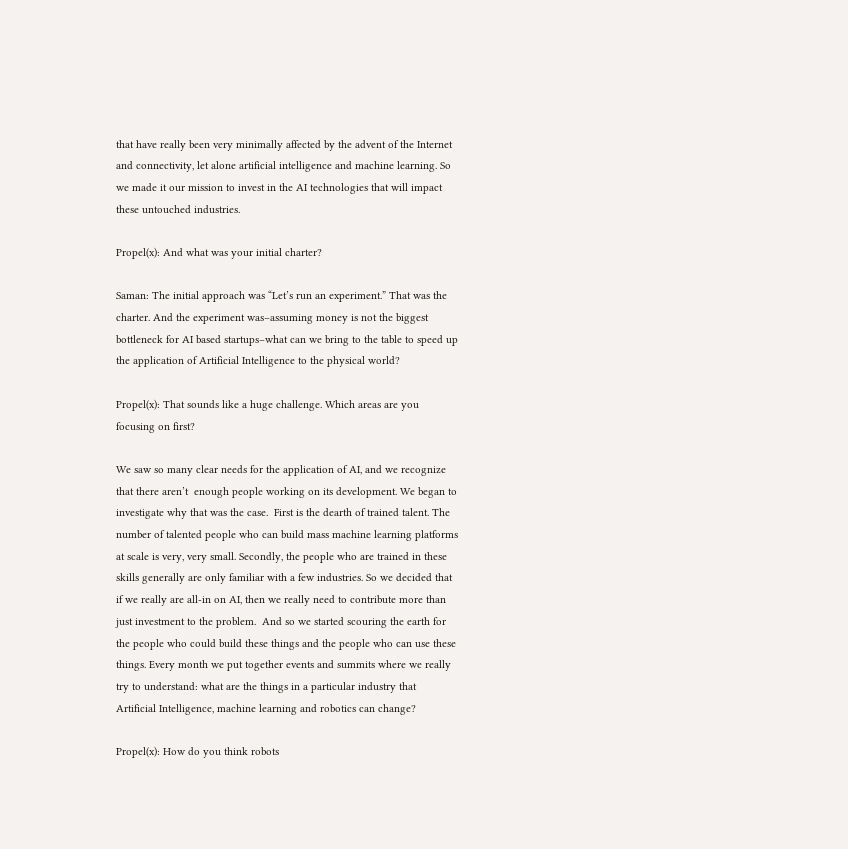that have really been very minimally affected by the advent of the Internet and connectivity, let alone artificial intelligence and machine learning. So we made it our mission to invest in the AI technologies that will impact these untouched industries.

Propel(x): And what was your initial charter?

Saman: The initial approach was “Let’s run an experiment.” That was the charter. And the experiment was–assuming money is not the biggest bottleneck for AI based startups–what can we bring to the table to speed up the application of Artificial Intelligence to the physical world?

Propel(x): That sounds like a huge challenge. Which areas are you focusing on first?

We saw so many clear needs for the application of AI, and we recognize that there aren’t  enough people working on its development. We began to investigate why that was the case.  First is the dearth of trained talent. The number of talented people who can build mass machine learning platforms at scale is very, very small. Secondly, the people who are trained in these skills generally are only familiar with a few industries. So we decided that if we really are all-in on AI, then we really need to contribute more than just investment to the problem.  And so we started scouring the earth for the people who could build these things and the people who can use these things. Every month we put together events and summits where we really try to understand: what are the things in a particular industry that Artificial Intelligence, machine learning and robotics can change?

Propel(x): How do you think robots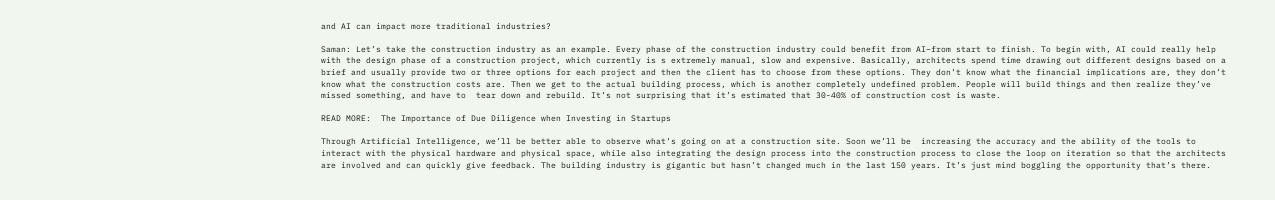and AI can impact more traditional industries?

Saman: Let’s take the construction industry as an example. Every phase of the construction industry could benefit from AI–from start to finish. To begin with, AI could really help with the design phase of a construction project, which currently is s extremely manual, slow and expensive. Basically, architects spend time drawing out different designs based on a brief and usually provide two or three options for each project and then the client has to choose from these options. They don’t know what the financial implications are, they don’t know what the construction costs are. Then we get to the actual building process, which is another completely undefined problem. People will build things and then realize they’ve missed something, and have to  tear down and rebuild. It’s not surprising that it’s estimated that 30-40% of construction cost is waste.

READ MORE:  The Importance of Due Diligence when Investing in Startups

Through Artificial Intelligence, we’ll be better able to observe what’s going on at a construction site. Soon we’ll be  increasing the accuracy and the ability of the tools to interact with the physical hardware and physical space, while also integrating the design process into the construction process to close the loop on iteration so that the architects are involved and can quickly give feedback. The building industry is gigantic but hasn’t changed much in the last 150 years. It’s just mind boggling the opportunity that’s there.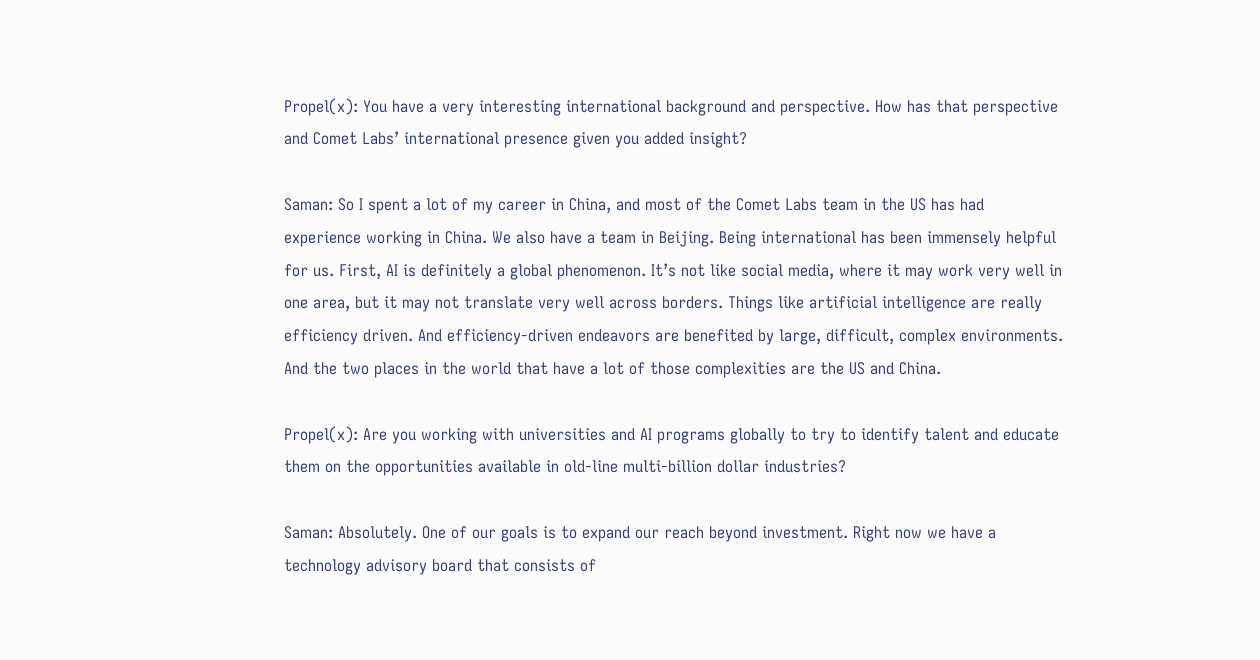Propel(x): You have a very interesting international background and perspective. How has that perspective and Comet Labs’ international presence given you added insight?

Saman: So I spent a lot of my career in China, and most of the Comet Labs team in the US has had experience working in China. We also have a team in Beijing. Being international has been immensely helpful for us. First, AI is definitely a global phenomenon. It’s not like social media, where it may work very well in one area, but it may not translate very well across borders. Things like artificial intelligence are really efficiency driven. And efficiency-driven endeavors are benefited by large, difficult, complex environments. And the two places in the world that have a lot of those complexities are the US and China.

Propel(x): Are you working with universities and AI programs globally to try to identify talent and educate them on the opportunities available in old-line multi-billion dollar industries?

Saman: Absolutely. One of our goals is to expand our reach beyond investment. Right now we have a technology advisory board that consists of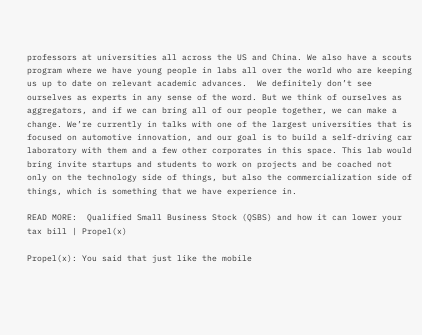professors at universities all across the US and China. We also have a scouts program where we have young people in labs all over the world who are keeping us up to date on relevant academic advances.  We definitely don’t see ourselves as experts in any sense of the word. But we think of ourselves as aggregators, and if we can bring all of our people together, we can make a change. We’re currently in talks with one of the largest universities that is focused on automotive innovation, and our goal is to build a self-driving car laboratory with them and a few other corporates in this space. This lab would bring invite startups and students to work on projects and be coached not only on the technology side of things, but also the commercialization side of things, which is something that we have experience in.

READ MORE:  Qualified Small Business Stock (QSBS) and how it can lower your tax bill | Propel(x)

Propel(x): You said that just like the mobile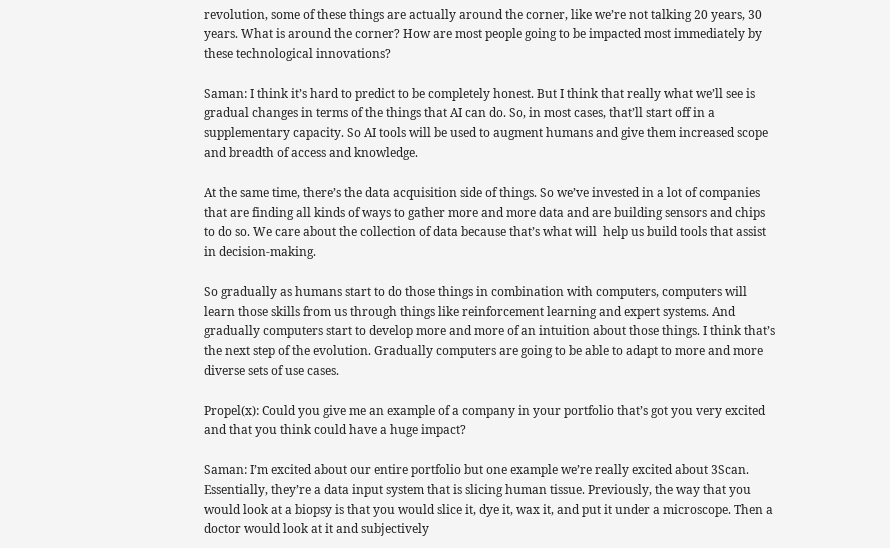revolution, some of these things are actually around the corner, like we’re not talking 20 years, 30 years. What is around the corner? How are most people going to be impacted most immediately by these technological innovations?

Saman: I think it’s hard to predict to be completely honest. But I think that really what we’ll see is gradual changes in terms of the things that AI can do. So, in most cases, that’ll start off in a supplementary capacity. So AI tools will be used to augment humans and give them increased scope and breadth of access and knowledge.

At the same time, there’s the data acquisition side of things. So we’ve invested in a lot of companies that are finding all kinds of ways to gather more and more data and are building sensors and chips to do so. We care about the collection of data because that’s what will  help us build tools that assist in decision-making.

So gradually as humans start to do those things in combination with computers, computers will learn those skills from us through things like reinforcement learning and expert systems. And gradually computers start to develop more and more of an intuition about those things. I think that’s the next step of the evolution. Gradually computers are going to be able to adapt to more and more diverse sets of use cases.

Propel(x): Could you give me an example of a company in your portfolio that’s got you very excited and that you think could have a huge impact?

Saman: I’m excited about our entire portfolio but one example we’re really excited about 3Scan. Essentially, they’re a data input system that is slicing human tissue. Previously, the way that you would look at a biopsy is that you would slice it, dye it, wax it, and put it under a microscope. Then a doctor would look at it and subjectively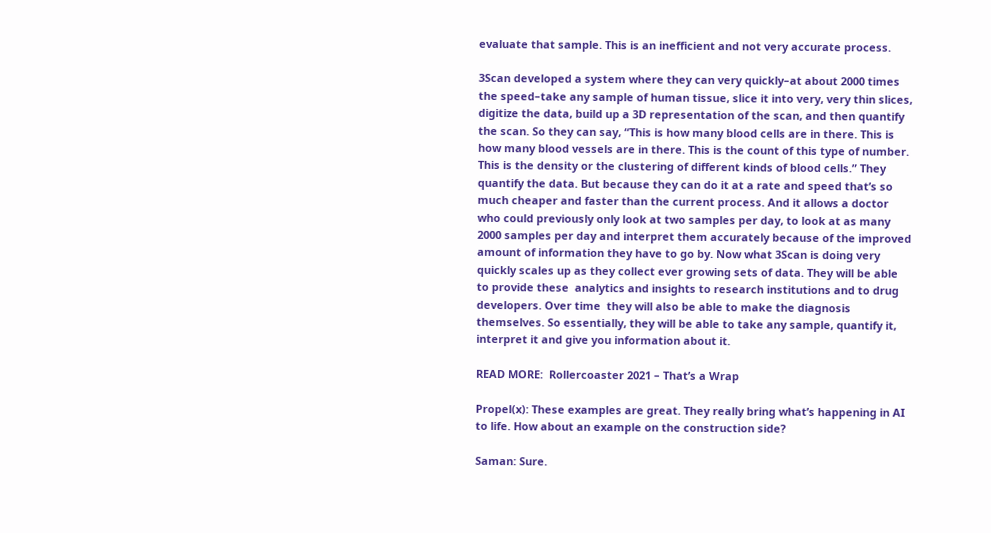evaluate that sample. This is an inefficient and not very accurate process.

3Scan developed a system where they can very quickly–at about 2000 times the speed–take any sample of human tissue, slice it into very, very thin slices, digitize the data, build up a 3D representation of the scan, and then quantify the scan. So they can say, “This is how many blood cells are in there. This is how many blood vessels are in there. This is the count of this type of number. This is the density or the clustering of different kinds of blood cells.” They quantify the data. But because they can do it at a rate and speed that’s so much cheaper and faster than the current process. And it allows a doctor who could previously only look at two samples per day, to look at as many 2000 samples per day and interpret them accurately because of the improved amount of information they have to go by. Now what 3Scan is doing very quickly scales up as they collect ever growing sets of data. They will be able to provide these  analytics and insights to research institutions and to drug developers. Over time  they will also be able to make the diagnosis themselves. So essentially, they will be able to take any sample, quantify it, interpret it and give you information about it.

READ MORE:  Rollercoaster 2021 – That’s a Wrap

Propel(x): These examples are great. They really bring what’s happening in AI to life. How about an example on the construction side?

Saman: Sure.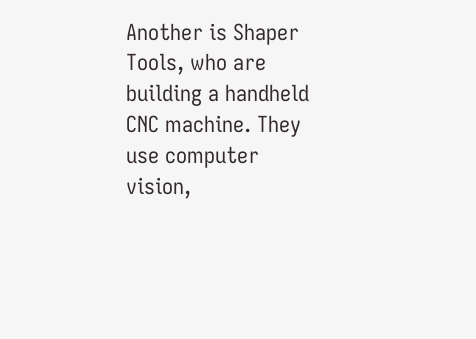Another is Shaper Tools, who are  building a handheld CNC machine. They use computer vision,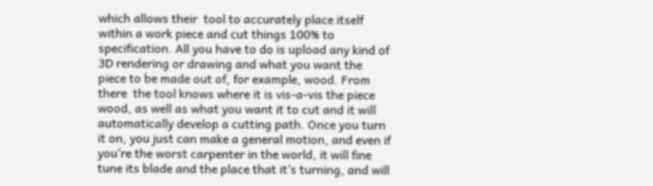which allows their  tool to accurately place itself within a work piece and cut things 100% to specification. All you have to do is upload any kind of 3D rendering or drawing and what you want the piece to be made out of, for example, wood. From there  the tool knows where it is vis-a-vis the piece wood, as well as what you want it to cut and it will automatically develop a cutting path. Once you turn it on, you just can make a general motion, and even if you’re the worst carpenter in the world, it will fine tune its blade and the place that it’s turning, and will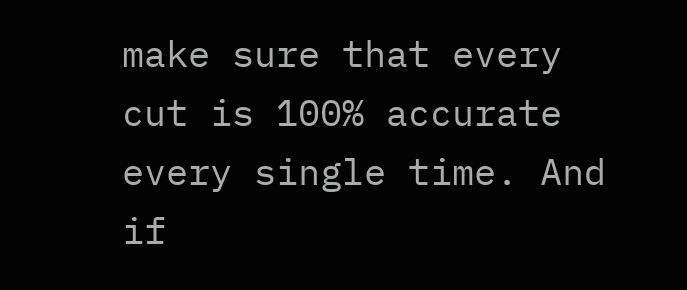make sure that every cut is 100% accurate every single time. And if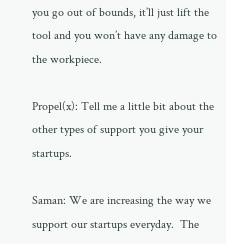you go out of bounds, it’ll just lift the tool and you won’t have any damage to the workpiece.

Propel(x): Tell me a little bit about the other types of support you give your startups.

Saman: We are increasing the way we support our startups everyday.  The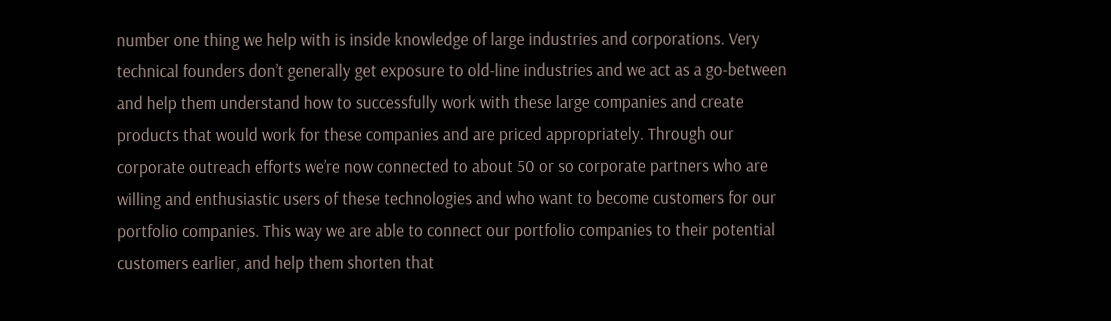number one thing we help with is inside knowledge of large industries and corporations. Very technical founders don’t generally get exposure to old-line industries and we act as a go-between and help them understand how to successfully work with these large companies and create products that would work for these companies and are priced appropriately. Through our corporate outreach efforts we’re now connected to about 50 or so corporate partners who are willing and enthusiastic users of these technologies and who want to become customers for our portfolio companies. This way we are able to connect our portfolio companies to their potential customers earlier, and help them shorten that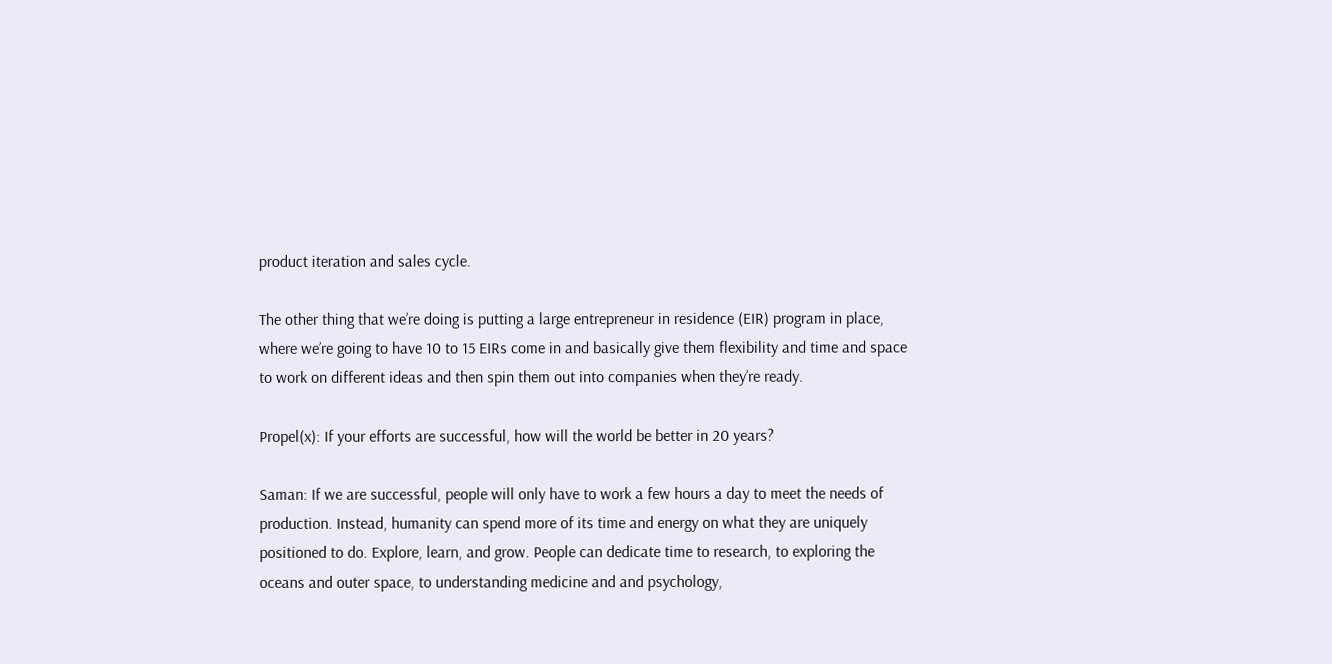product iteration and sales cycle.

The other thing that we’re doing is putting a large entrepreneur in residence (EIR) program in place, where we’re going to have 10 to 15 EIRs come in and basically give them flexibility and time and space to work on different ideas and then spin them out into companies when they’re ready.

Propel(x): If your efforts are successful, how will the world be better in 20 years?

Saman: If we are successful, people will only have to work a few hours a day to meet the needs of production. Instead, humanity can spend more of its time and energy on what they are uniquely positioned to do. Explore, learn, and grow. People can dedicate time to research, to exploring the oceans and outer space, to understanding medicine and and psychology,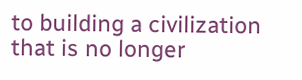to building a civilization that is no longer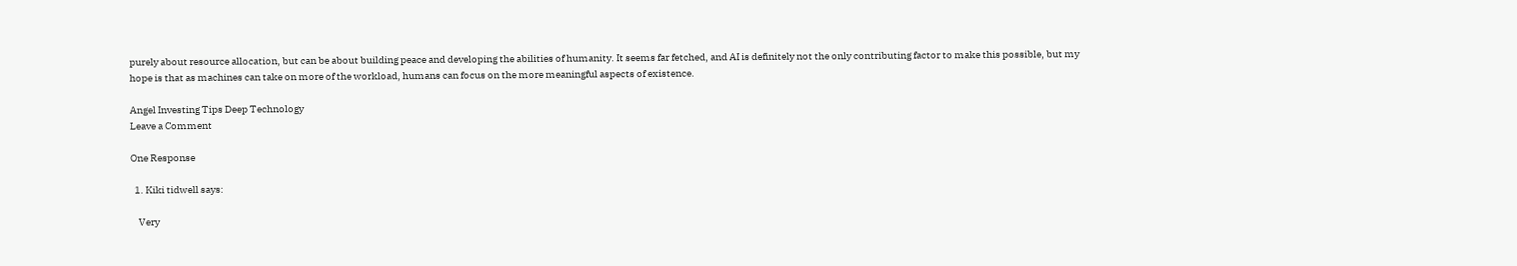purely about resource allocation, but can be about building peace and developing the abilities of humanity. It seems far fetched, and AI is definitely not the only contributing factor to make this possible, but my hope is that as machines can take on more of the workload, humans can focus on the more meaningful aspects of existence.

Angel Investing Tips Deep Technology
Leave a Comment

One Response

  1. Kiki tidwell says:

    Very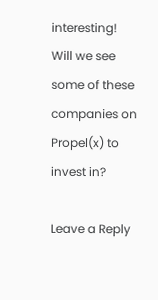interesting! Will we see some of these companies on Propel(x) to invest in?

Leave a Reply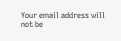Your email address will not be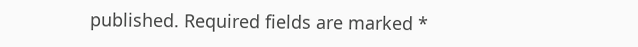published. Required fields are marked *